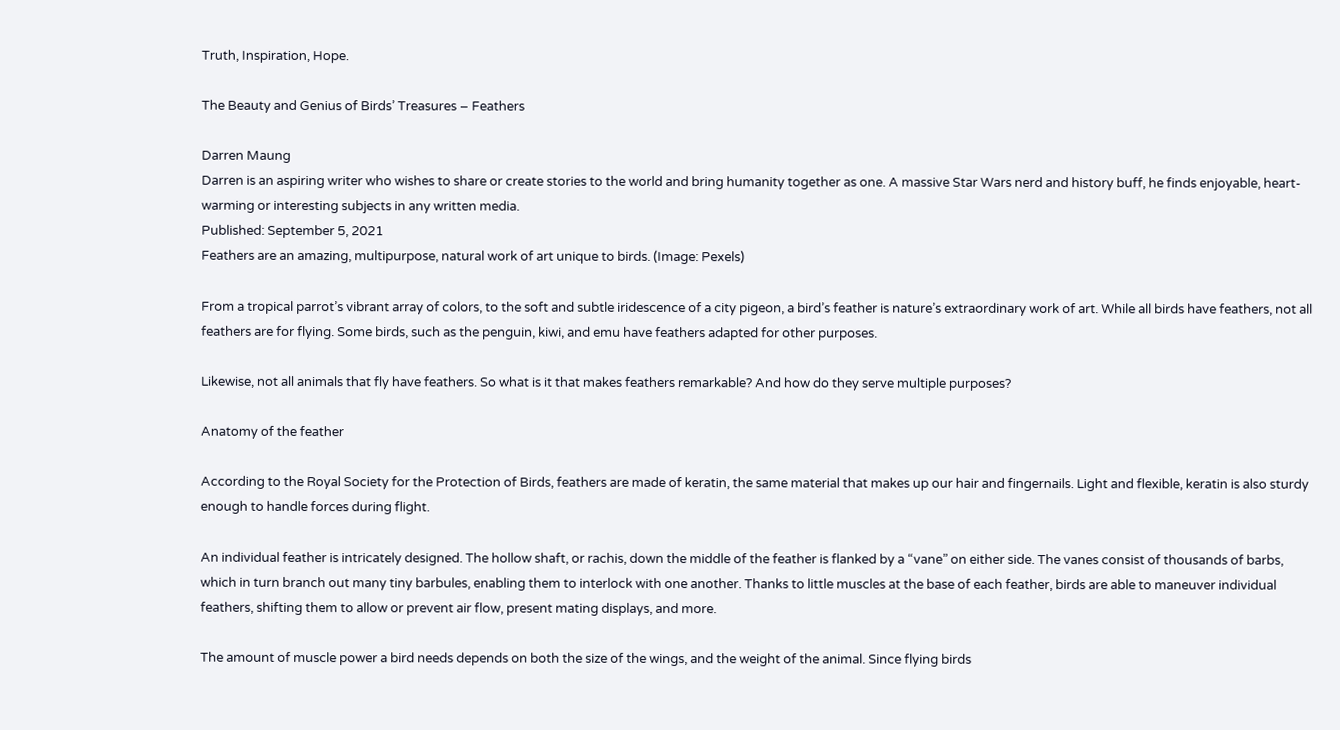Truth, Inspiration, Hope.

The Beauty and Genius of Birds’ Treasures – Feathers

Darren Maung
Darren is an aspiring writer who wishes to share or create stories to the world and bring humanity together as one. A massive Star Wars nerd and history buff, he finds enjoyable, heart-warming or interesting subjects in any written media.
Published: September 5, 2021
Feathers are an amazing, multipurpose, natural work of art unique to birds. (Image: Pexels)

From a tropical parrot’s vibrant array of colors, to the soft and subtle iridescence of a city pigeon, a bird’s feather is nature’s extraordinary work of art. While all birds have feathers, not all feathers are for flying. Some birds, such as the penguin, kiwi, and emu have feathers adapted for other purposes.

Likewise, not all animals that fly have feathers. So what is it that makes feathers remarkable? And how do they serve multiple purposes?

Anatomy of the feather

According to the Royal Society for the Protection of Birds, feathers are made of keratin, the same material that makes up our hair and fingernails. Light and flexible, keratin is also sturdy enough to handle forces during flight.

An individual feather is intricately designed. The hollow shaft, or rachis, down the middle of the feather is flanked by a “vane” on either side. The vanes consist of thousands of barbs, which in turn branch out many tiny barbules, enabling them to interlock with one another. Thanks to little muscles at the base of each feather, birds are able to maneuver individual feathers, shifting them to allow or prevent air flow, present mating displays, and more.

The amount of muscle power a bird needs depends on both the size of the wings, and the weight of the animal. Since flying birds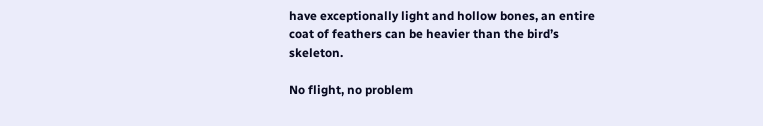have exceptionally light and hollow bones, an entire coat of feathers can be heavier than the bird’s skeleton.

No flight, no problem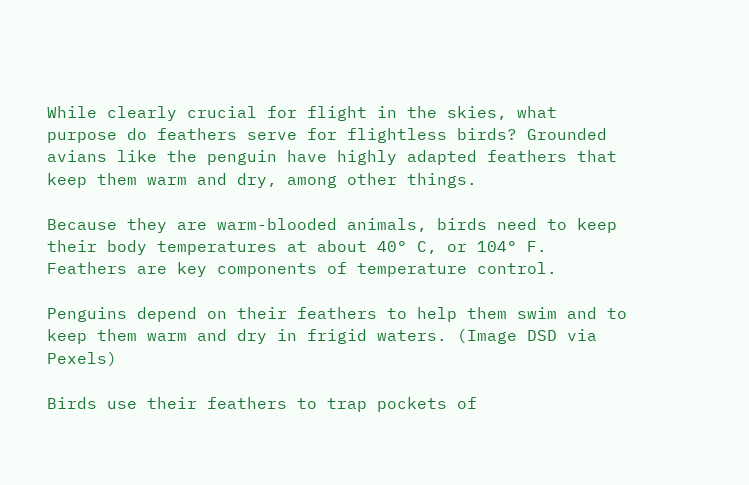While clearly crucial for flight in the skies, what purpose do feathers serve for flightless birds? Grounded avians like the penguin have highly adapted feathers that keep them warm and dry, among other things.

Because they are warm-blooded animals, birds need to keep their body temperatures at about 40° C, or 104° F. Feathers are key components of temperature control.

Penguins depend on their feathers to help them swim and to keep them warm and dry in frigid waters. (Image DSD via Pexels)

Birds use their feathers to trap pockets of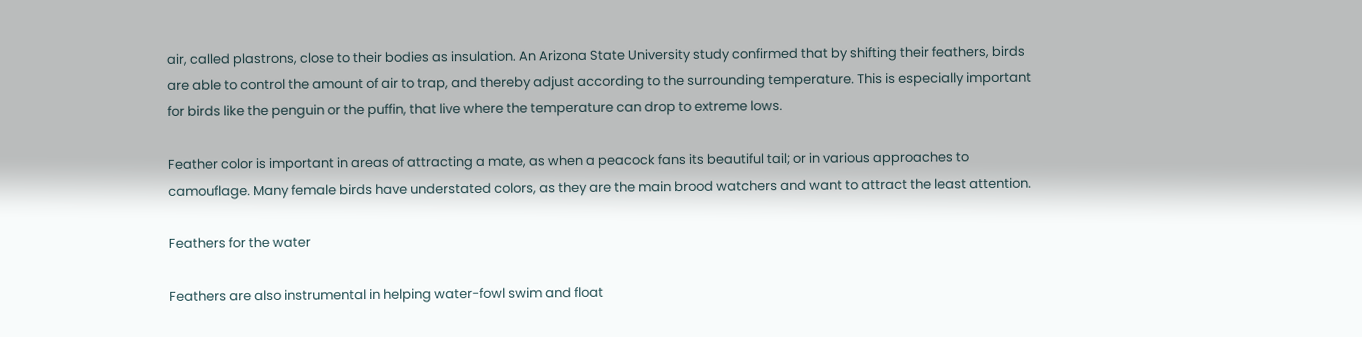air, called plastrons, close to their bodies as insulation. An Arizona State University study confirmed that by shifting their feathers, birds are able to control the amount of air to trap, and thereby adjust according to the surrounding temperature. This is especially important for birds like the penguin or the puffin, that live where the temperature can drop to extreme lows.

Feather color is important in areas of attracting a mate, as when a peacock fans its beautiful tail; or in various approaches to camouflage. Many female birds have understated colors, as they are the main brood watchers and want to attract the least attention.

Feathers for the water

Feathers are also instrumental in helping water-fowl swim and float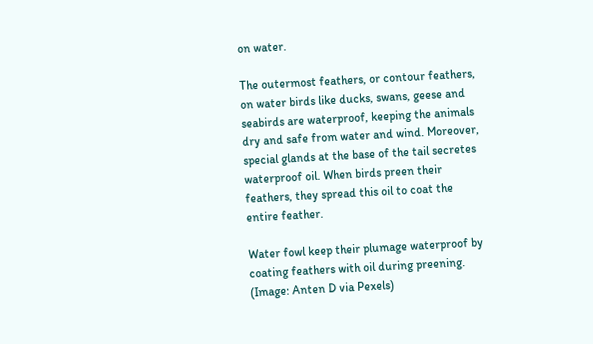on water.

The outermost feathers, or contour feathers, on water birds like ducks, swans, geese and seabirds are waterproof, keeping the animals dry and safe from water and wind. Moreover, special glands at the base of the tail secretes waterproof oil. When birds preen their feathers, they spread this oil to coat the entire feather.

Water fowl keep their plumage waterproof by coating feathers with oil during preening. (Image: Anten D via Pexels)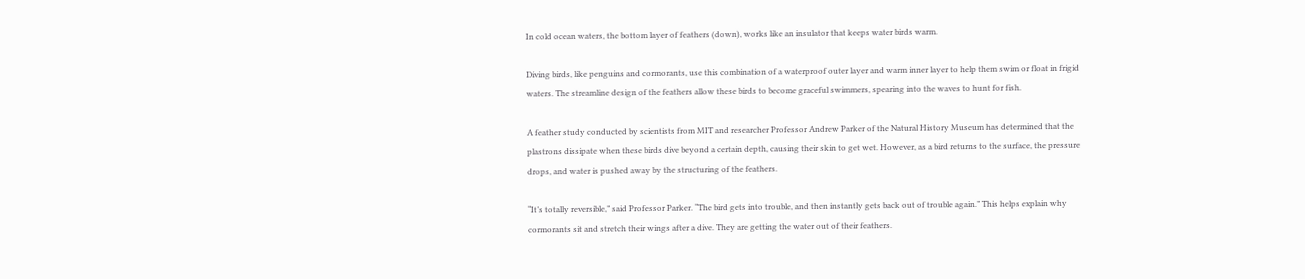In cold ocean waters, the bottom layer of feathers (down), works like an insulator that keeps water birds warm.

Diving birds, like penguins and cormorants, use this combination of a waterproof outer layer and warm inner layer to help them swim or float in frigid waters. The streamline design of the feathers allow these birds to become graceful swimmers, spearing into the waves to hunt for fish.

A feather study conducted by scientists from MIT and researcher Professor Andrew Parker of the Natural History Museum has determined that the plastrons dissipate when these birds dive beyond a certain depth, causing their skin to get wet. However, as a bird returns to the surface, the pressure drops, and water is pushed away by the structuring of the feathers.

“It’s totally reversible,” said Professor Parker. “The bird gets into trouble, and then instantly gets back out of trouble again.” This helps explain why cormorants sit and stretch their wings after a dive. They are getting the water out of their feathers.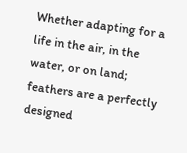Whether adapting for a life in the air, in the water, or on land; feathers are a perfectly designed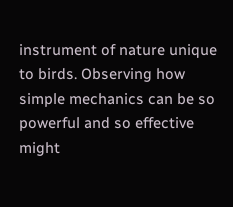instrument of nature unique to birds. Observing how simple mechanics can be so powerful and so effective might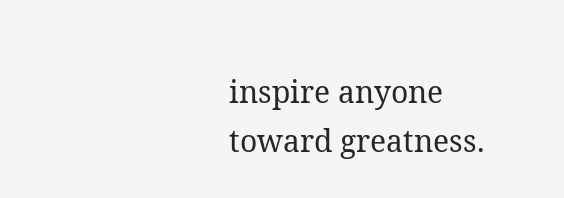inspire anyone toward greatness.